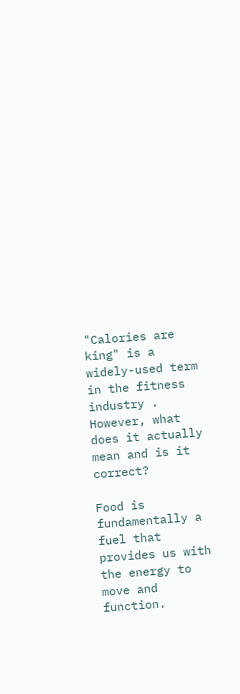"Calories are king" is a widely-used term in the fitness industry . However, what does it actually mean and is it correct?

Food is fundamentally a fuel that provides us with the energy to move and function.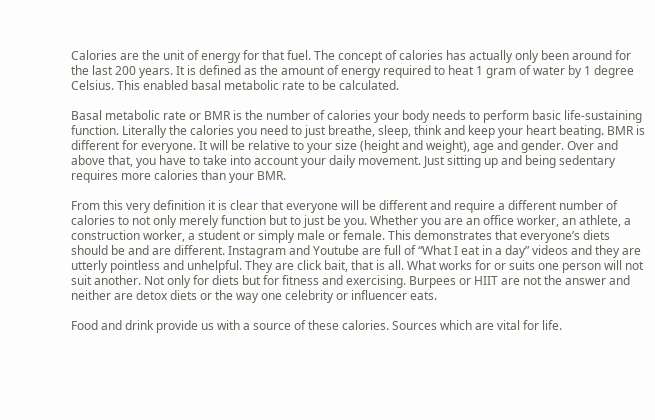Calories are the unit of energy for that fuel. The concept of calories has actually only been around for the last 200 years. It is defined as the amount of energy required to heat 1 gram of water by 1 degree Celsius. This enabled basal metabolic rate to be calculated.

Basal metabolic rate or BMR is the number of calories your body needs to perform basic life-sustaining function. Literally the calories you need to just breathe, sleep, think and keep your heart beating. BMR is different for everyone. It will be relative to your size (height and weight), age and gender. Over and above that, you have to take into account your daily movement. Just sitting up and being sedentary requires more calories than your BMR.

From this very definition it is clear that everyone will be different and require a different number of calories to not only merely function but to just be you. Whether you are an office worker, an athlete, a construction worker, a student or simply male or female. This demonstrates that everyone’s diets should be and are different. Instagram and Youtube are full of “What I eat in a day” videos and they are utterly pointless and unhelpful. They are click bait, that is all. What works for or suits one person will not suit another. Not only for diets but for fitness and exercising. Burpees or HIIT are not the answer and neither are detox diets or the way one celebrity or influencer eats.

Food and drink provide us with a source of these calories. Sources which are vital for life.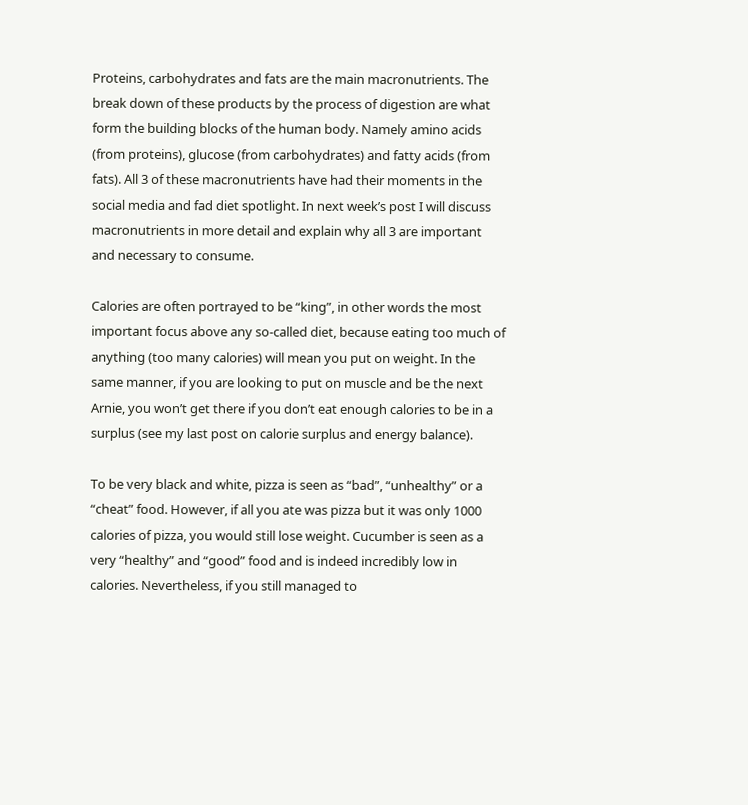Proteins, carbohydrates and fats are the main macronutrients. The break down of these products by the process of digestion are what form the building blocks of the human body. Namely amino acids (from proteins), glucose (from carbohydrates) and fatty acids (from fats). All 3 of these macronutrients have had their moments in the social media and fad diet spotlight. In next week’s post I will discuss macronutrients in more detail and explain why all 3 are important and necessary to consume.

Calories are often portrayed to be “king”, in other words the most important focus above any so-called diet, because eating too much of anything (too many calories) will mean you put on weight. In the same manner, if you are looking to put on muscle and be the next Arnie, you won’t get there if you don’t eat enough calories to be in a surplus (see my last post on calorie surplus and energy balance).

To be very black and white, pizza is seen as “bad”, “unhealthy” or a “cheat” food. However, if all you ate was pizza but it was only 1000 calories of pizza, you would still lose weight. Cucumber is seen as a very “healthy” and “good” food and is indeed incredibly low in calories. Nevertheless, if you still managed to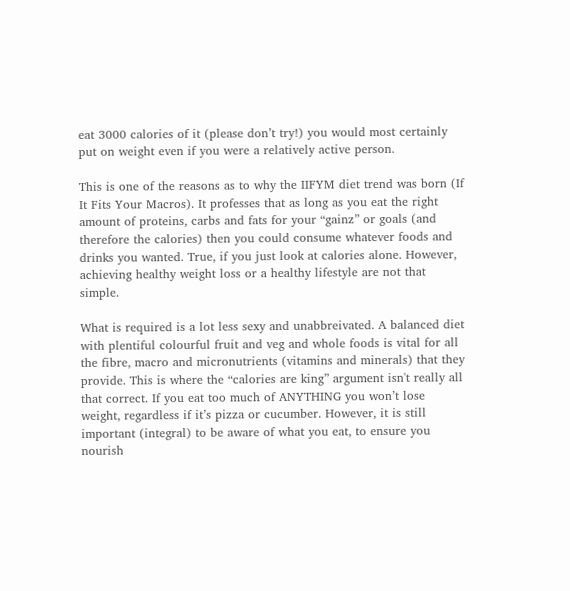eat 3000 calories of it (please don’t try!) you would most certainly put on weight even if you were a relatively active person.

This is one of the reasons as to why the IIFYM diet trend was born (If It Fits Your Macros). It professes that as long as you eat the right amount of proteins, carbs and fats for your “gainz” or goals (and therefore the calories) then you could consume whatever foods and drinks you wanted. True, if you just look at calories alone. However, achieving healthy weight loss or a healthy lifestyle are not that simple.

What is required is a lot less sexy and unabbreivated. A balanced diet with plentiful colourful fruit and veg and whole foods is vital for all the fibre, macro and micronutrients (vitamins and minerals) that they provide. This is where the “calories are king” argument isn't really all that correct. If you eat too much of ANYTHING you won’t lose weight, regardless if it’s pizza or cucumber. However, it is still important (integral) to be aware of what you eat, to ensure you nourish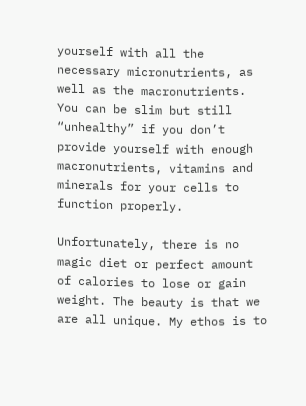yourself with all the necessary micronutrients, as well as the macronutrients. You can be slim but still “unhealthy” if you don’t provide yourself with enough macronutrients, vitamins and minerals for your cells to function properly.

Unfortunately, there is no magic diet or perfect amount of calories to lose or gain weight. The beauty is that we are all unique. My ethos is to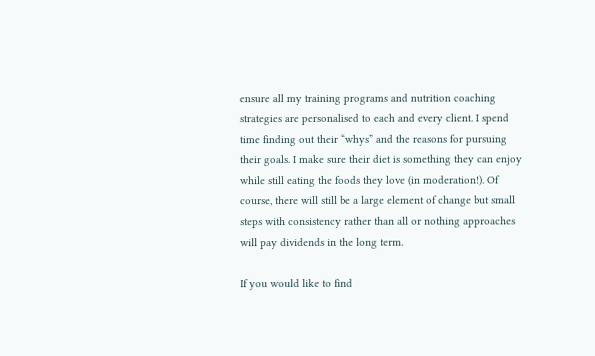ensure all my training programs and nutrition coaching strategies are personalised to each and every client. I spend time finding out their “whys” and the reasons for pursuing their goals. I make sure their diet is something they can enjoy while still eating the foods they love (in moderation!). Of course, there will still be a large element of change but small steps with consistency rather than all or nothing approaches will pay dividends in the long term.

If you would like to find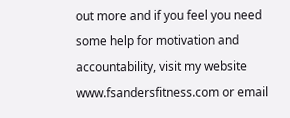out more and if you feel you need some help for motivation and accountability, visit my website www.fsandersfitness.com or email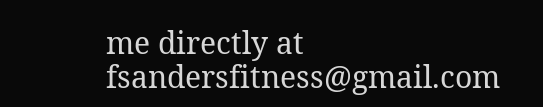me directly at fsandersfitness@gmail.com